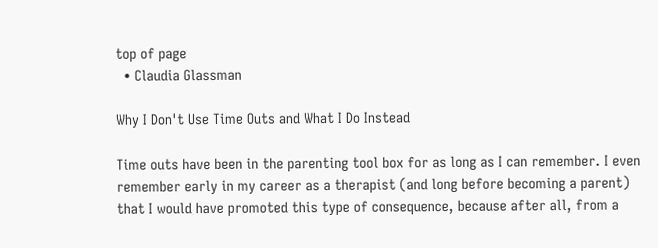top of page
  • Claudia Glassman

Why I Don't Use Time Outs and What I Do Instead

Time outs have been in the parenting tool box for as long as I can remember. I even remember early in my career as a therapist (and long before becoming a parent) that I would have promoted this type of consequence, because after all, from a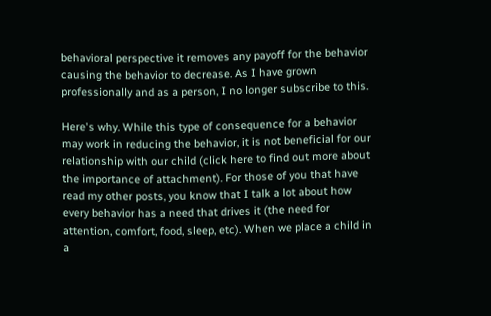behavioral perspective it removes any payoff for the behavior causing the behavior to decrease. As I have grown professionally and as a person, I no longer subscribe to this.

Here's why. While this type of consequence for a behavior may work in reducing the behavior, it is not beneficial for our relationship with our child (click here to find out more about the importance of attachment). For those of you that have read my other posts, you know that I talk a lot about how every behavior has a need that drives it (the need for attention, comfort, food, sleep, etc). When we place a child in a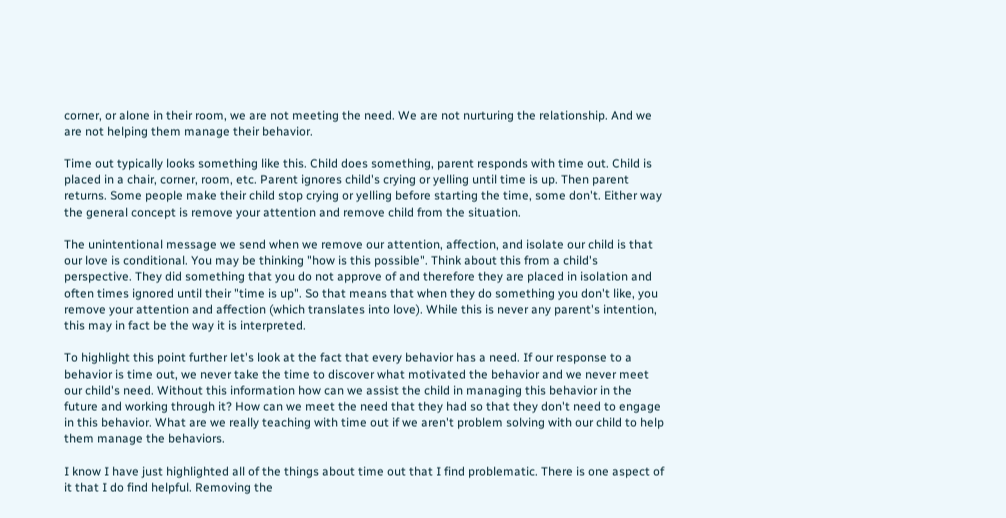corner, or alone in their room, we are not meeting the need. We are not nurturing the relationship. And we are not helping them manage their behavior.

Time out typically looks something like this. Child does something, parent responds with time out. Child is placed in a chair, corner, room, etc. Parent ignores child's crying or yelling until time is up. Then parent returns. Some people make their child stop crying or yelling before starting the time, some don't. Either way the general concept is remove your attention and remove child from the situation.

The unintentional message we send when we remove our attention, affection, and isolate our child is that our love is conditional. You may be thinking "how is this possible". Think about this from a child's perspective. They did something that you do not approve of and therefore they are placed in isolation and often times ignored until their "time is up". So that means that when they do something you don't like, you remove your attention and affection (which translates into love). While this is never any parent's intention, this may in fact be the way it is interpreted.

To highlight this point further let's look at the fact that every behavior has a need. If our response to a behavior is time out, we never take the time to discover what motivated the behavior and we never meet our child's need. Without this information how can we assist the child in managing this behavior in the future and working through it? How can we meet the need that they had so that they don't need to engage in this behavior. What are we really teaching with time out if we aren't problem solving with our child to help them manage the behaviors.

I know I have just highlighted all of the things about time out that I find problematic. There is one aspect of it that I do find helpful. Removing the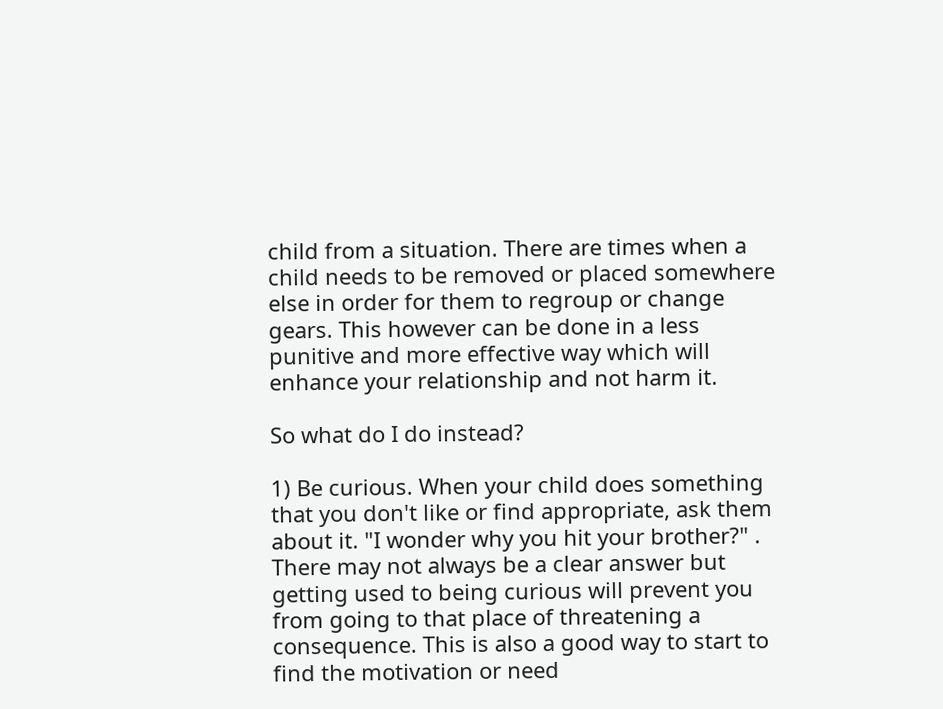child from a situation. There are times when a child needs to be removed or placed somewhere else in order for them to regroup or change gears. This however can be done in a less punitive and more effective way which will enhance your relationship and not harm it.

So what do I do instead?

1) Be curious. When your child does something that you don't like or find appropriate, ask them about it. "I wonder why you hit your brother?" . There may not always be a clear answer but getting used to being curious will prevent you from going to that place of threatening a consequence. This is also a good way to start to find the motivation or need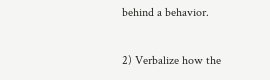behind a behavior.

2) Verbalize how the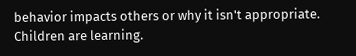behavior impacts others or why it isn't appropriate. Children are learning.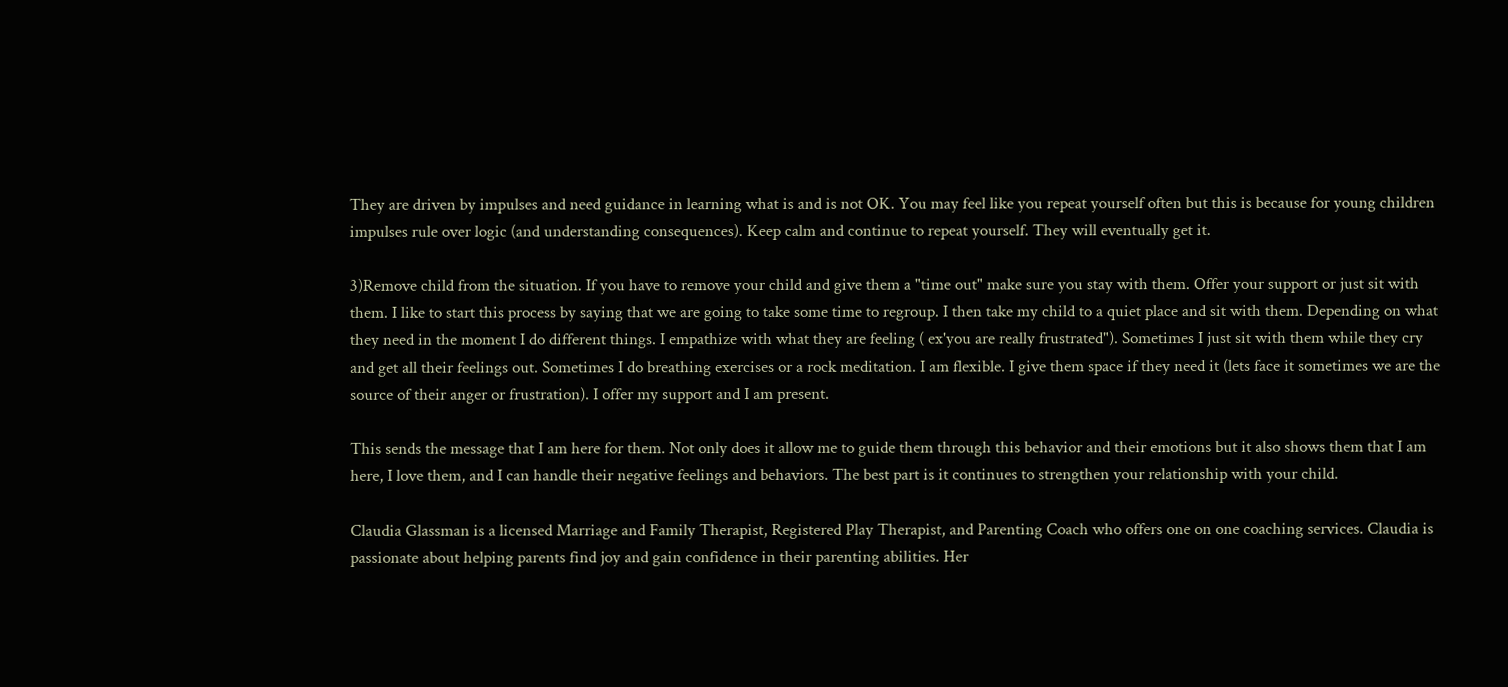They are driven by impulses and need guidance in learning what is and is not OK. You may feel like you repeat yourself often but this is because for young children impulses rule over logic (and understanding consequences). Keep calm and continue to repeat yourself. They will eventually get it.

3)Remove child from the situation. If you have to remove your child and give them a "time out" make sure you stay with them. Offer your support or just sit with them. I like to start this process by saying that we are going to take some time to regroup. I then take my child to a quiet place and sit with them. Depending on what they need in the moment I do different things. I empathize with what they are feeling ( ex'you are really frustrated"). Sometimes I just sit with them while they cry and get all their feelings out. Sometimes I do breathing exercises or a rock meditation. I am flexible. I give them space if they need it (lets face it sometimes we are the source of their anger or frustration). I offer my support and I am present.

This sends the message that I am here for them. Not only does it allow me to guide them through this behavior and their emotions but it also shows them that I am here, I love them, and I can handle their negative feelings and behaviors. The best part is it continues to strengthen your relationship with your child.

Claudia Glassman is a licensed Marriage and Family Therapist, Registered Play Therapist, and Parenting Coach who offers one on one coaching services. Claudia is passionate about helping parents find joy and gain confidence in their parenting abilities. Her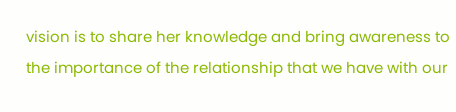vision is to share her knowledge and bring awareness to the importance of the relationship that we have with our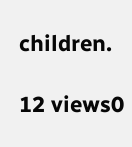children.

12 views0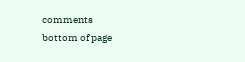comments
bottom of page